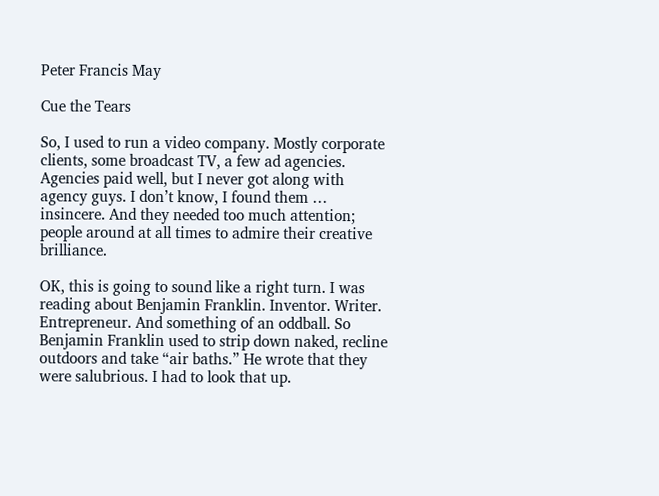Peter Francis May

Cue the Tears

So, I used to run a video company. Mostly corporate clients, some broadcast TV, a few ad agencies. Agencies paid well, but I never got along with agency guys. I don’t know, I found them … insincere. And they needed too much attention; people around at all times to admire their creative brilliance.

OK, this is going to sound like a right turn. I was reading about Benjamin Franklin. Inventor. Writer. Entrepreneur. And something of an oddball. So Benjamin Franklin used to strip down naked, recline outdoors and take “air baths.” He wrote that they were salubrious. I had to look that up.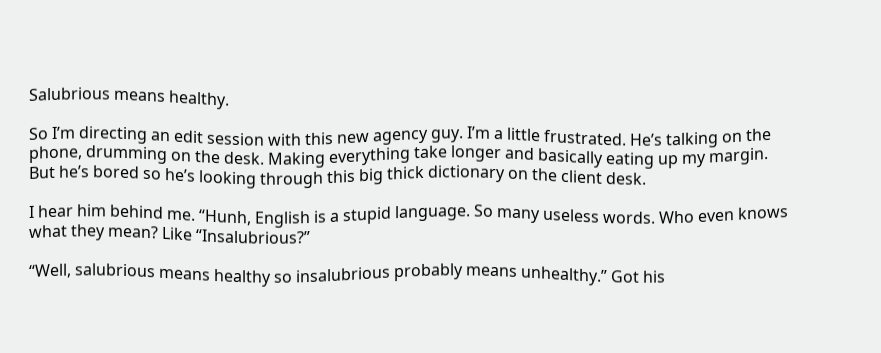Salubrious means healthy.

So I’m directing an edit session with this new agency guy. I’m a little frustrated. He’s talking on the phone, drumming on the desk. Making everything take longer and basically eating up my margin. But he’s bored so he’s looking through this big thick dictionary on the client desk.

I hear him behind me. “Hunh, English is a stupid language. So many useless words. Who even knows what they mean? Like “Insalubrious?”

“Well, salubrious means healthy so insalubrious probably means unhealthy.” Got his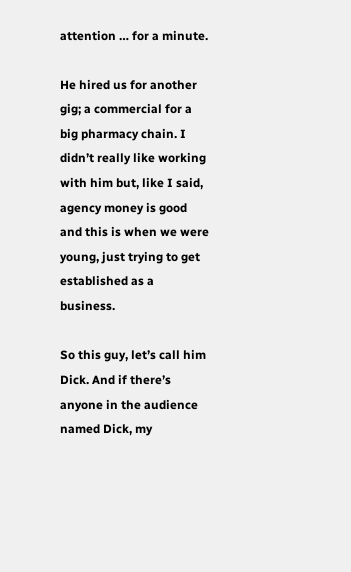attention … for a minute.

He hired us for another gig; a commercial for a big pharmacy chain. I didn’t really like working with him but, like I said, agency money is good and this is when we were young, just trying to get established as a business.

So this guy, let’s call him Dick. And if there’s anyone in the audience named Dick, my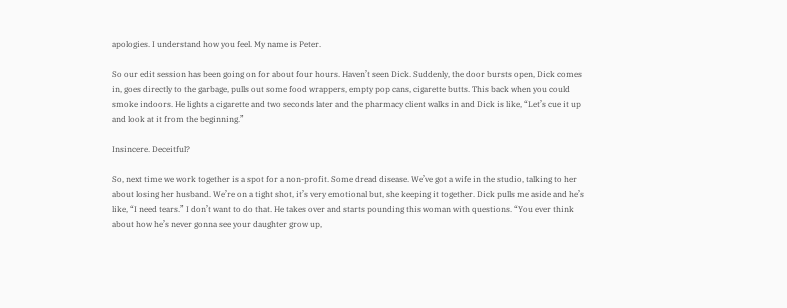apologies. I understand how you feel. My name is Peter.

So our edit session has been going on for about four hours. Haven’t seen Dick. Suddenly, the door bursts open, Dick comes in, goes directly to the garbage, pulls out some food wrappers, empty pop cans, cigarette butts. This back when you could smoke indoors. He lights a cigarette and two seconds later and the pharmacy client walks in and Dick is like, “Let’s cue it up and look at it from the beginning.”

Insincere. Deceitful?

So, next time we work together is a spot for a non-profit. Some dread disease. We’ve got a wife in the studio, talking to her about losing her husband. We’re on a tight shot, it’s very emotional but, she keeping it together. Dick pulls me aside and he’s like, “I need tears.” I don’t want to do that. He takes over and starts pounding this woman with questions. “You ever think about how he’s never gonna see your daughter grow up,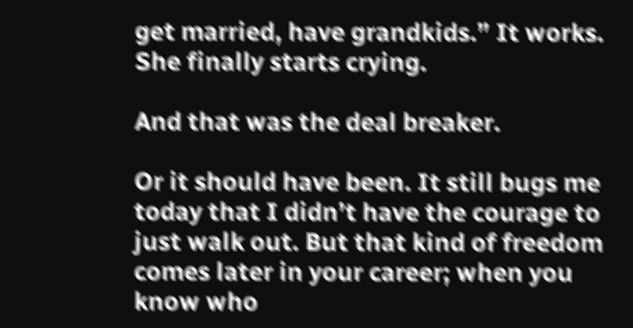get married, have grandkids.” It works. She finally starts crying.

And that was the deal breaker.

Or it should have been. It still bugs me today that I didn’t have the courage to just walk out. But that kind of freedom comes later in your career; when you know who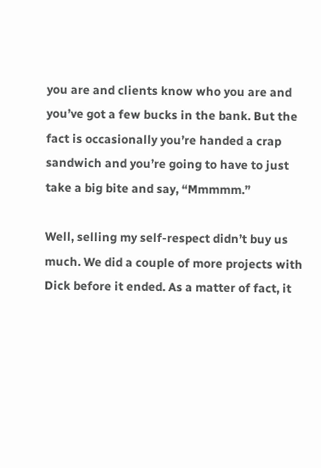you are and clients know who you are and you’ve got a few bucks in the bank. But the fact is occasionally you’re handed a crap sandwich and you’re going to have to just take a big bite and say, “Mmmmm.”

Well, selling my self-respect didn’t buy us much. We did a couple of more projects with Dick before it ended. As a matter of fact, it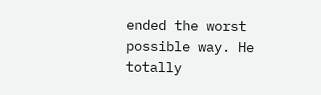ended the worst possible way. He totally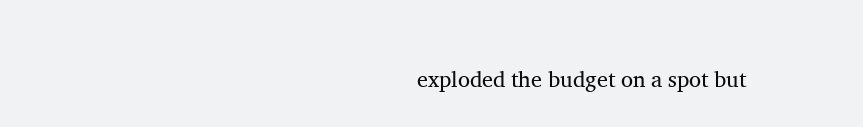exploded the budget on a spot but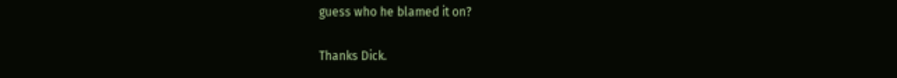guess who he blamed it on?

Thanks Dick.